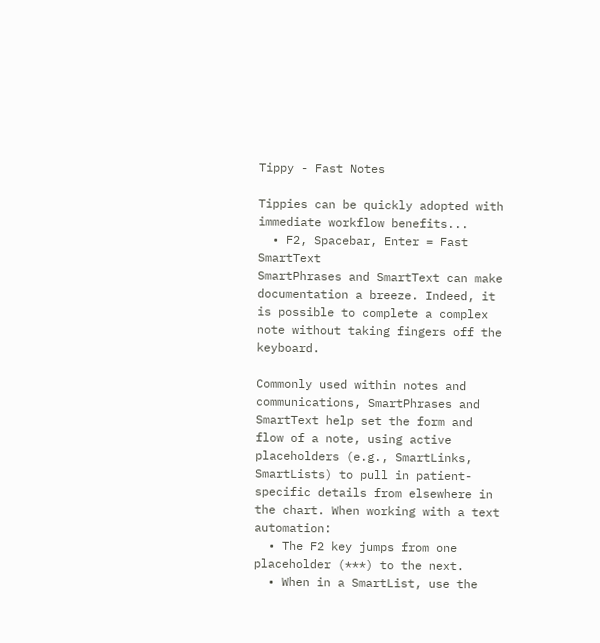Tippy - Fast Notes

Tippies can be quickly adopted with immediate workflow benefits...
  • F2, Spacebar, Enter = Fast SmartText
SmartPhrases and SmartText can make documentation a breeze. Indeed, it is possible to complete a complex note without taking fingers off the keyboard.

Commonly used within notes and communications, SmartPhrases and SmartText help set the form and flow of a note, using active placeholders (e.g., SmartLinks, SmartLists) to pull in patient-specific details from elsewhere in the chart. When working with a text automation:
  • The F2 key jumps from one placeholder (***) to the next.
  • When in a SmartList, use the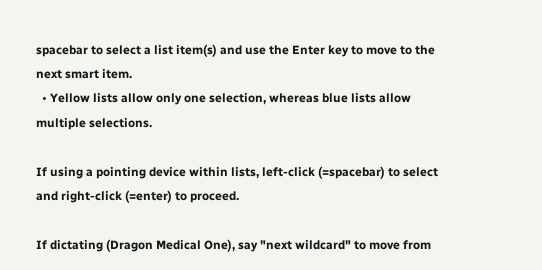spacebar to select a list item(s) and use the Enter key to move to the next smart item.
  • Yellow lists allow only one selection, whereas blue lists allow multiple selections.

If using a pointing device within lists, left-click (=spacebar) to select and right-click (=enter) to proceed.

If dictating (Dragon Medical One), say "next wildcard" to move from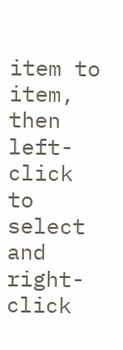item to item, then left-click to select and right-click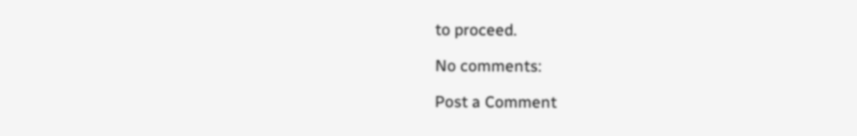to proceed.

No comments:

Post a Comment